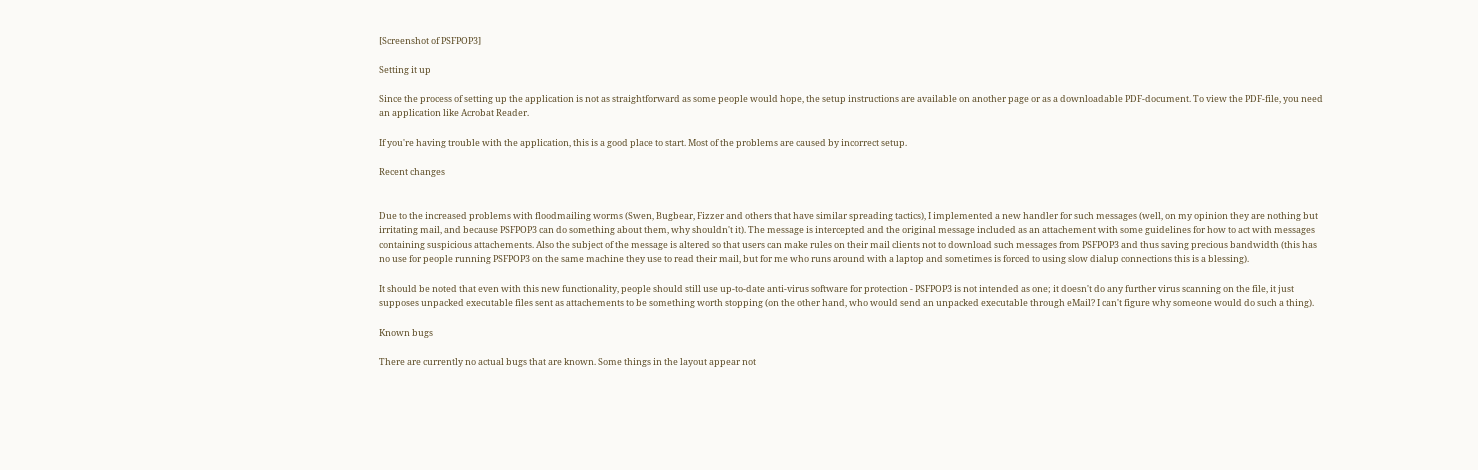[Screenshot of PSFPOP3]

Setting it up

Since the process of setting up the application is not as straightforward as some people would hope, the setup instructions are available on another page or as a downloadable PDF-document. To view the PDF-file, you need an application like Acrobat Reader.

If you're having trouble with the application, this is a good place to start. Most of the problems are caused by incorrect setup.

Recent changes


Due to the increased problems with floodmailing worms (Swen, Bugbear, Fizzer and others that have similar spreading tactics), I implemented a new handler for such messages (well, on my opinion they are nothing but irritating mail, and because PSFPOP3 can do something about them, why shouldn't it). The message is intercepted and the original message included as an attachement with some guidelines for how to act with messages containing suspicious attachements. Also the subject of the message is altered so that users can make rules on their mail clients not to download such messages from PSFPOP3 and thus saving precious bandwidth (this has no use for people running PSFPOP3 on the same machine they use to read their mail, but for me who runs around with a laptop and sometimes is forced to using slow dialup connections this is a blessing).

It should be noted that even with this new functionality, people should still use up-to-date anti-virus software for protection - PSFPOP3 is not intended as one; it doesn't do any further virus scanning on the file, it just supposes unpacked executable files sent as attachements to be something worth stopping (on the other hand, who would send an unpacked executable through eMail? I can't figure why someone would do such a thing).

Known bugs

There are currently no actual bugs that are known. Some things in the layout appear not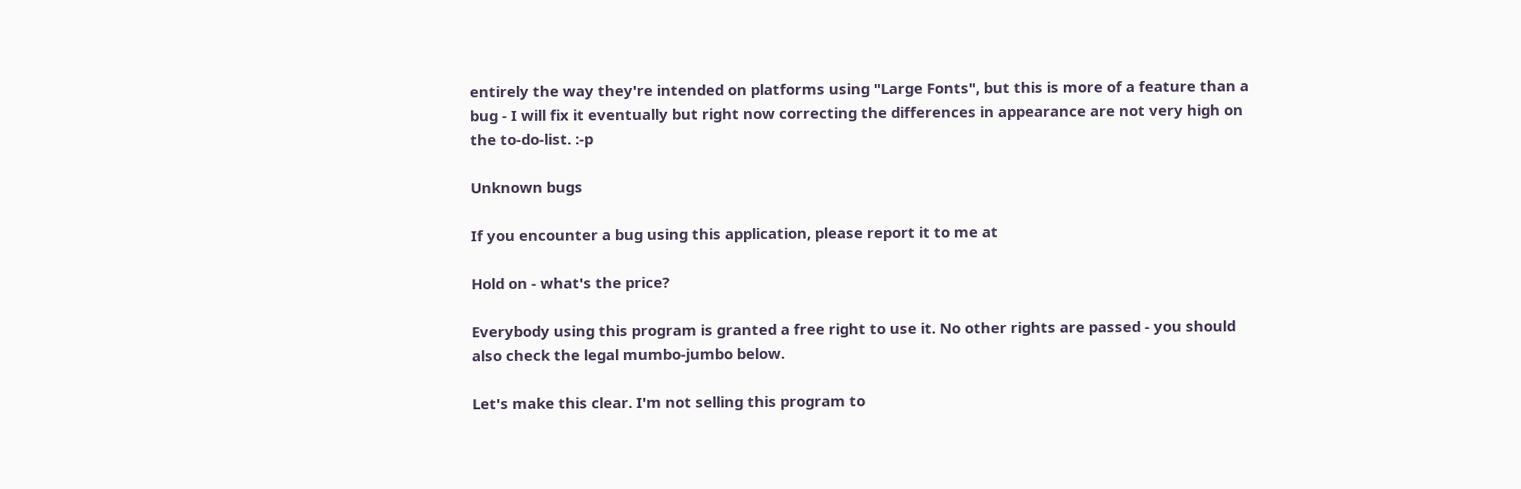entirely the way they're intended on platforms using "Large Fonts", but this is more of a feature than a bug - I will fix it eventually but right now correcting the differences in appearance are not very high on the to-do-list. :-p

Unknown bugs

If you encounter a bug using this application, please report it to me at

Hold on - what's the price?

Everybody using this program is granted a free right to use it. No other rights are passed - you should also check the legal mumbo-jumbo below.

Let's make this clear. I'm not selling this program to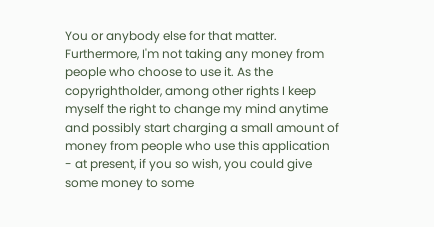You or anybody else for that matter. Furthermore, I'm not taking any money from people who choose to use it. As the copyrightholder, among other rights I keep myself the right to change my mind anytime and possibly start charging a small amount of money from people who use this application - at present, if you so wish, you could give some money to some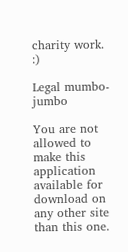charity work. :)

Legal mumbo-jumbo

You are not allowed to make this application available for download on any other site than this one.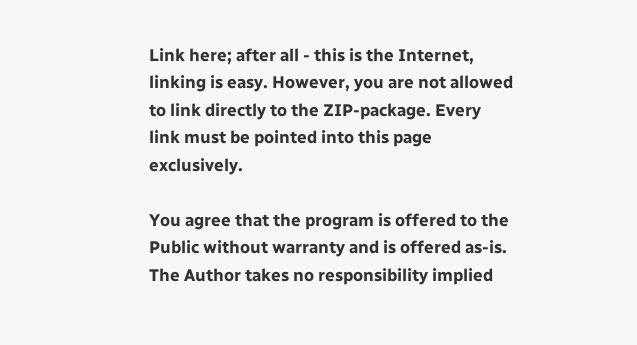Link here; after all - this is the Internet, linking is easy. However, you are not allowed to link directly to the ZIP-package. Every link must be pointed into this page exclusively.

You agree that the program is offered to the Public without warranty and is offered as-is. The Author takes no responsibility implied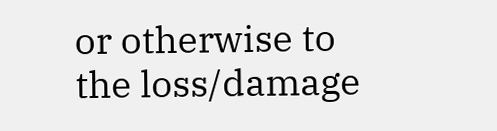or otherwise to the loss/damage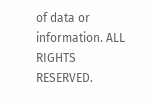of data or information. ALL RIGHTS RESERVED.